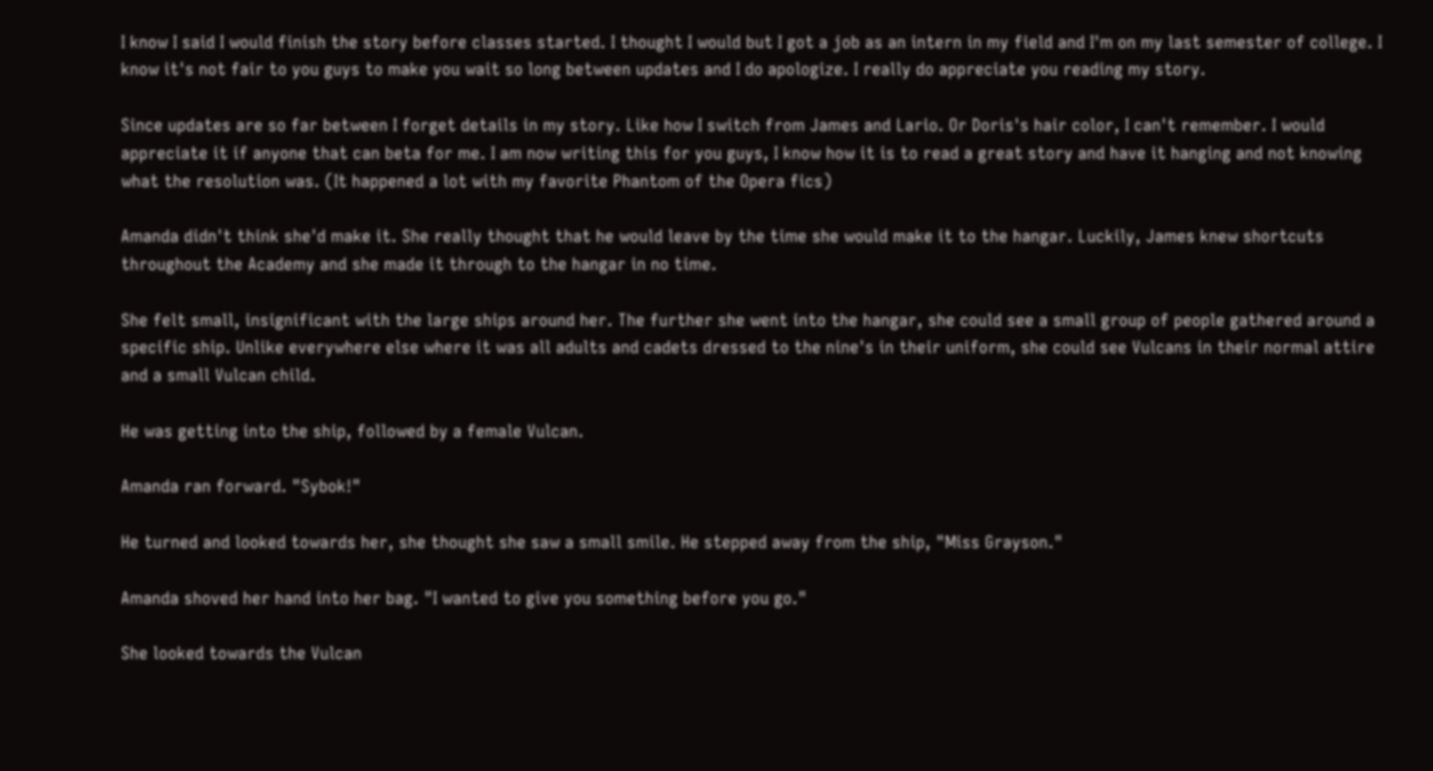I know I said I would finish the story before classes started. I thought I would but I got a job as an intern in my field and I'm on my last semester of college. I know it's not fair to you guys to make you wait so long between updates and I do apologize. I really do appreciate you reading my story.

Since updates are so far between I forget details in my story. Like how I switch from James and Lario. Or Doris's hair color, I can't remember. I would appreciate it if anyone that can beta for me. I am now writing this for you guys, I know how it is to read a great story and have it hanging and not knowing what the resolution was. (It happened a lot with my favorite Phantom of the Opera fics)

Amanda didn't think she'd make it. She really thought that he would leave by the time she would make it to the hangar. Luckily, James knew shortcuts throughout the Academy and she made it through to the hangar in no time.

She felt small, insignificant with the large ships around her. The further she went into the hangar, she could see a small group of people gathered around a specific ship. Unlike everywhere else where it was all adults and cadets dressed to the nine's in their uniform, she could see Vulcans in their normal attire and a small Vulcan child.

He was getting into the ship, followed by a female Vulcan.

Amanda ran forward. "Sybok!"

He turned and looked towards her, she thought she saw a small smile. He stepped away from the ship, "Miss Grayson."

Amanda shoved her hand into her bag. "I wanted to give you something before you go."

She looked towards the Vulcan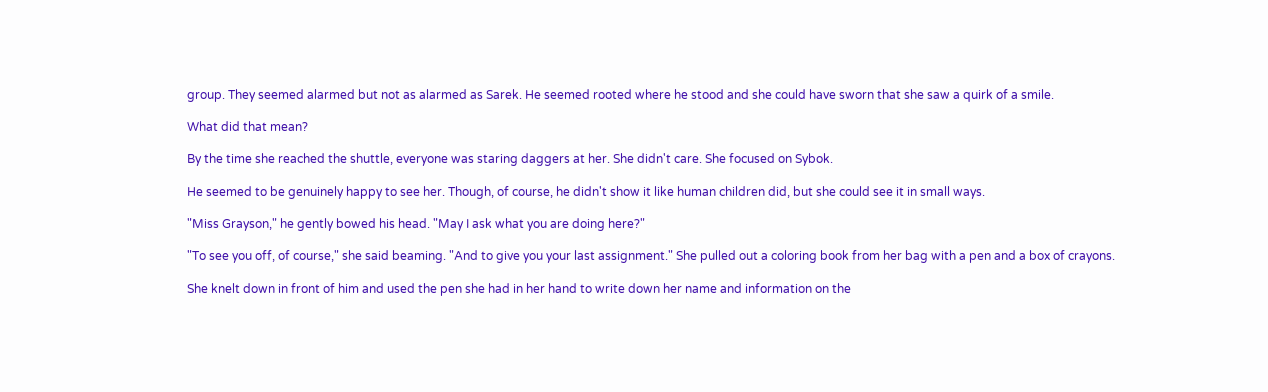group. They seemed alarmed but not as alarmed as Sarek. He seemed rooted where he stood and she could have sworn that she saw a quirk of a smile.

What did that mean?

By the time she reached the shuttle, everyone was staring daggers at her. She didn't care. She focused on Sybok.

He seemed to be genuinely happy to see her. Though, of course, he didn't show it like human children did, but she could see it in small ways.

"Miss Grayson," he gently bowed his head. "May I ask what you are doing here?"

"To see you off, of course," she said beaming. "And to give you your last assignment." She pulled out a coloring book from her bag with a pen and a box of crayons.

She knelt down in front of him and used the pen she had in her hand to write down her name and information on the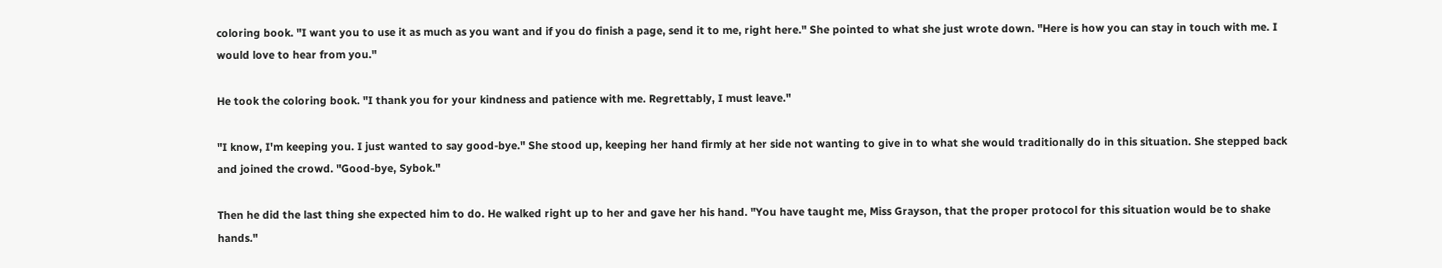coloring book. "I want you to use it as much as you want and if you do finish a page, send it to me, right here." She pointed to what she just wrote down. "Here is how you can stay in touch with me. I would love to hear from you."

He took the coloring book. "I thank you for your kindness and patience with me. Regrettably, I must leave."

"I know, I'm keeping you. I just wanted to say good-bye." She stood up, keeping her hand firmly at her side not wanting to give in to what she would traditionally do in this situation. She stepped back and joined the crowd. "Good-bye, Sybok."

Then he did the last thing she expected him to do. He walked right up to her and gave her his hand. "You have taught me, Miss Grayson, that the proper protocol for this situation would be to shake hands."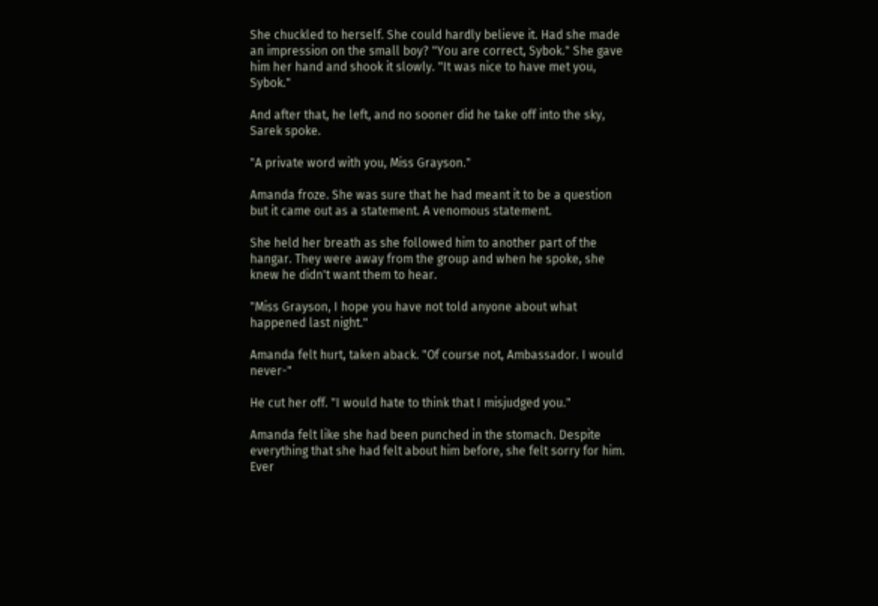She chuckled to herself. She could hardly believe it. Had she made an impression on the small boy? "You are correct, Sybok." She gave him her hand and shook it slowly. "It was nice to have met you, Sybok."

And after that, he left, and no sooner did he take off into the sky, Sarek spoke.

"A private word with you, Miss Grayson."

Amanda froze. She was sure that he had meant it to be a question but it came out as a statement. A venomous statement.

She held her breath as she followed him to another part of the hangar. They were away from the group and when he spoke, she knew he didn't want them to hear.

"Miss Grayson, I hope you have not told anyone about what happened last night."

Amanda felt hurt, taken aback. "Of course not, Ambassador. I would never-"

He cut her off. "I would hate to think that I misjudged you."

Amanda felt like she had been punched in the stomach. Despite everything that she had felt about him before, she felt sorry for him. Ever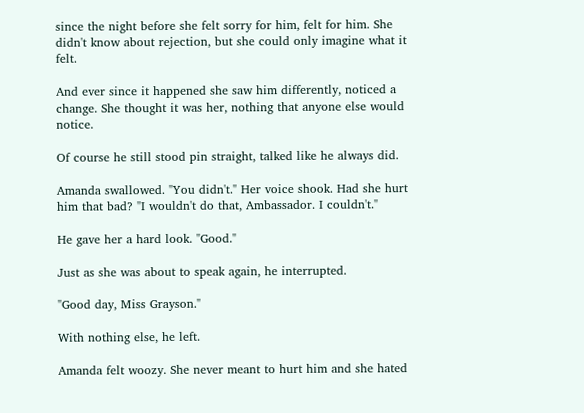since the night before she felt sorry for him, felt for him. She didn't know about rejection, but she could only imagine what it felt.

And ever since it happened she saw him differently, noticed a change. She thought it was her, nothing that anyone else would notice.

Of course he still stood pin straight, talked like he always did.

Amanda swallowed. "You didn't." Her voice shook. Had she hurt him that bad? "I wouldn't do that, Ambassador. I couldn't."

He gave her a hard look. "Good."

Just as she was about to speak again, he interrupted.

"Good day, Miss Grayson."

With nothing else, he left.

Amanda felt woozy. She never meant to hurt him and she hated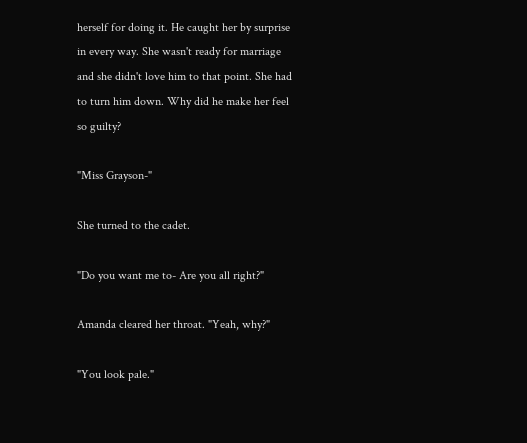herself for doing it. He caught her by surprise in every way. She wasn't ready for marriage and she didn't love him to that point. She had to turn him down. Why did he make her feel so guilty?

"Miss Grayson-"

She turned to the cadet.

"Do you want me to- Are you all right?"

Amanda cleared her throat. "Yeah, why?"

"You look pale."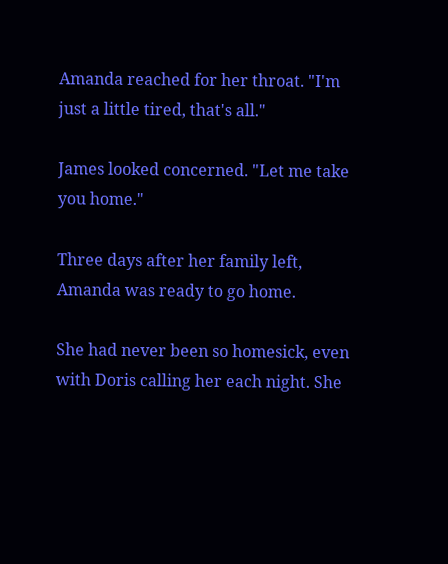Amanda reached for her throat. "I'm just a little tired, that's all."

James looked concerned. "Let me take you home."

Three days after her family left, Amanda was ready to go home.

She had never been so homesick, even with Doris calling her each night. She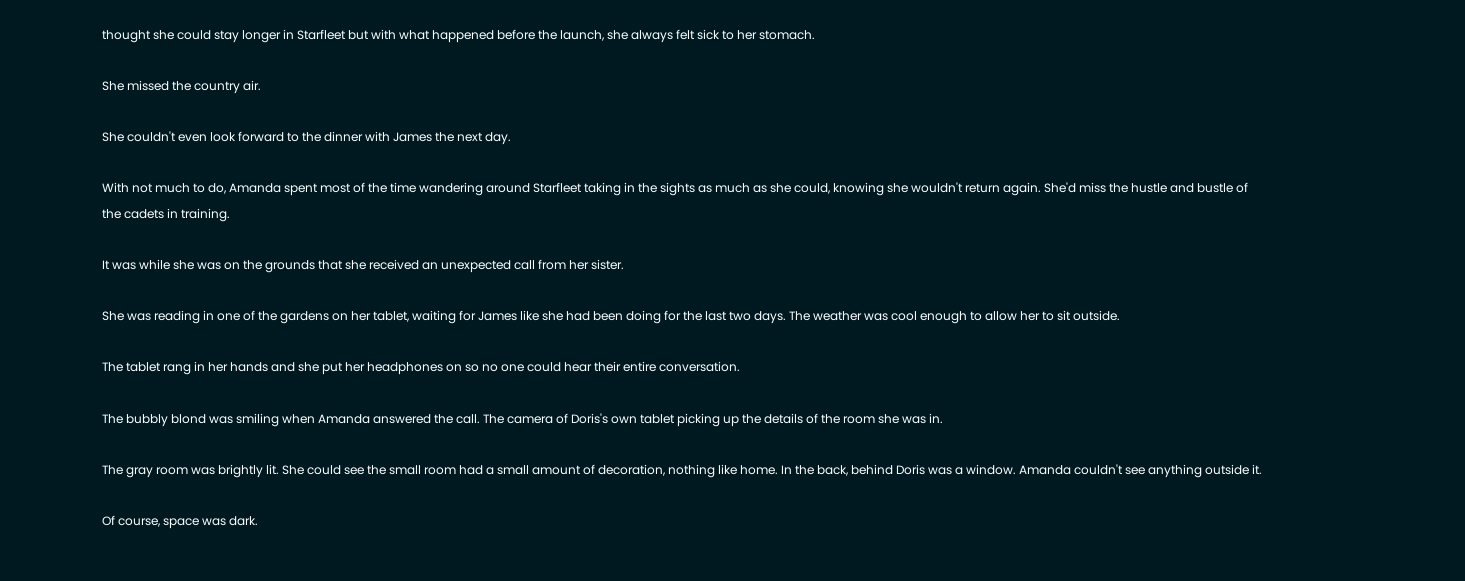thought she could stay longer in Starfleet but with what happened before the launch, she always felt sick to her stomach.

She missed the country air.

She couldn't even look forward to the dinner with James the next day.

With not much to do, Amanda spent most of the time wandering around Starfleet taking in the sights as much as she could, knowing she wouldn't return again. She'd miss the hustle and bustle of the cadets in training.

It was while she was on the grounds that she received an unexpected call from her sister.

She was reading in one of the gardens on her tablet, waiting for James like she had been doing for the last two days. The weather was cool enough to allow her to sit outside.

The tablet rang in her hands and she put her headphones on so no one could hear their entire conversation.

The bubbly blond was smiling when Amanda answered the call. The camera of Doris's own tablet picking up the details of the room she was in.

The gray room was brightly lit. She could see the small room had a small amount of decoration, nothing like home. In the back, behind Doris was a window. Amanda couldn't see anything outside it.

Of course, space was dark.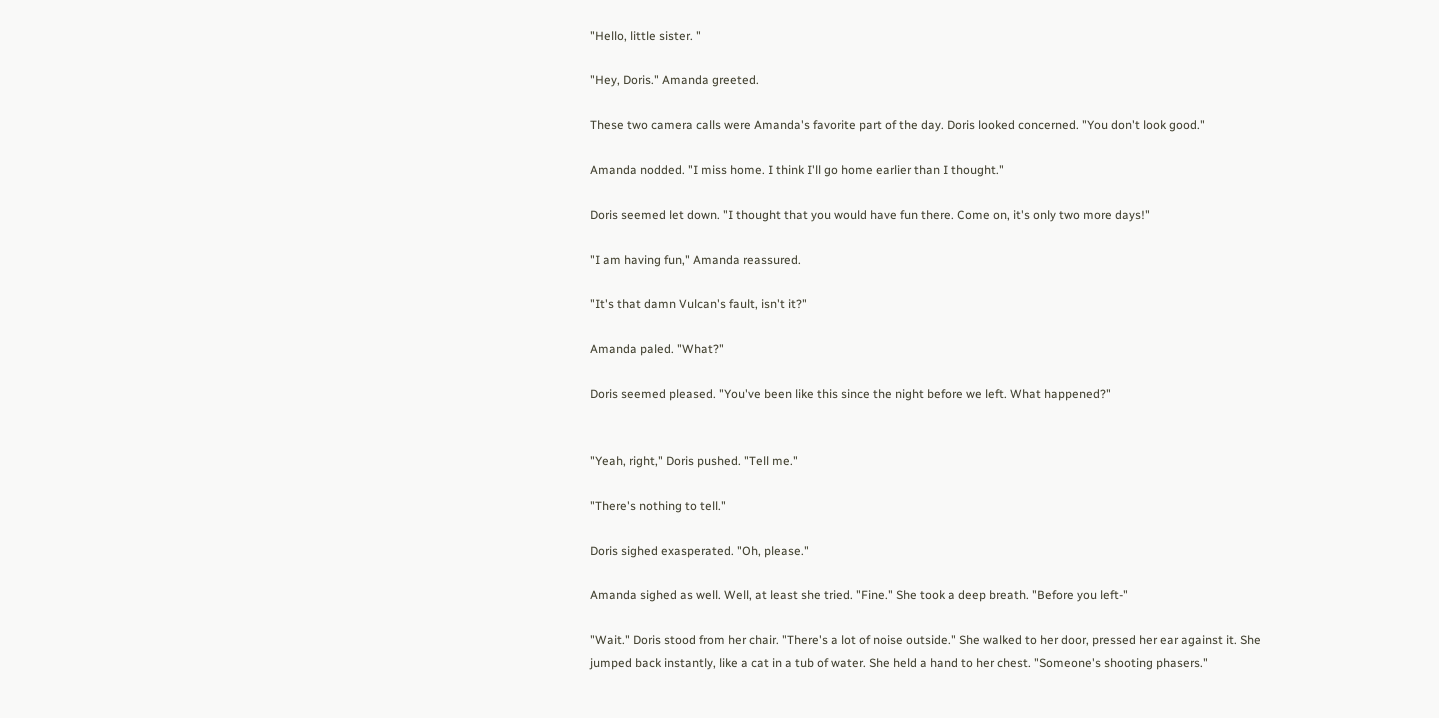"Hello, little sister. "

"Hey, Doris." Amanda greeted.

These two camera calls were Amanda's favorite part of the day. Doris looked concerned. "You don't look good."

Amanda nodded. "I miss home. I think I'll go home earlier than I thought."

Doris seemed let down. "I thought that you would have fun there. Come on, it's only two more days!"

"I am having fun," Amanda reassured.

"It's that damn Vulcan's fault, isn't it?"

Amanda paled. "What?"

Doris seemed pleased. "You've been like this since the night before we left. What happened?"


"Yeah, right," Doris pushed. "Tell me."

"There's nothing to tell."

Doris sighed exasperated. "Oh, please."

Amanda sighed as well. Well, at least she tried. "Fine." She took a deep breath. "Before you left-"

"Wait." Doris stood from her chair. "There's a lot of noise outside." She walked to her door, pressed her ear against it. She jumped back instantly, like a cat in a tub of water. She held a hand to her chest. "Someone's shooting phasers."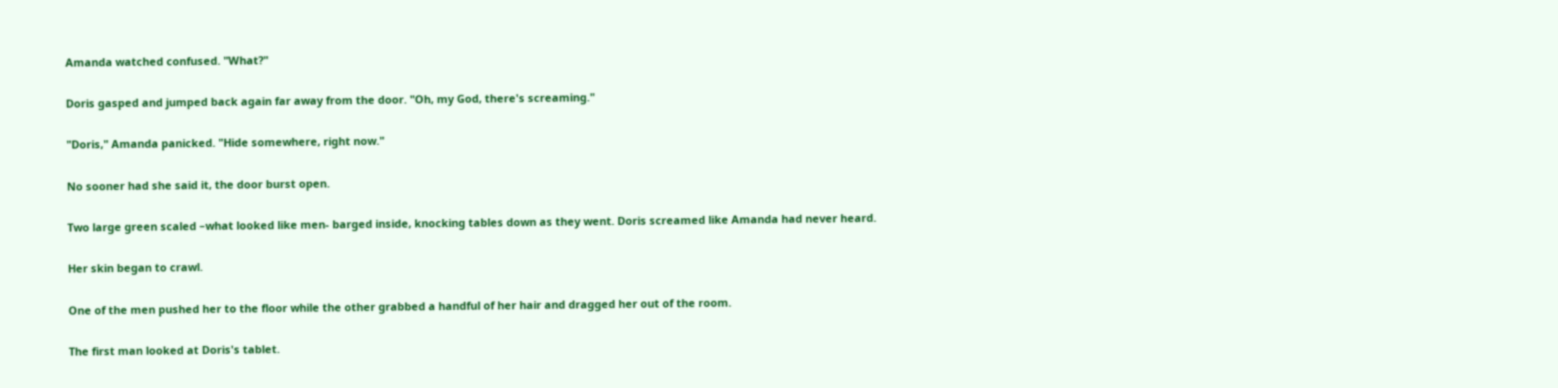Amanda watched confused. "What?"

Doris gasped and jumped back again far away from the door. "Oh, my God, there's screaming."

"Doris," Amanda panicked. "Hide somewhere, right now."

No sooner had she said it, the door burst open.

Two large green scaled –what looked like men- barged inside, knocking tables down as they went. Doris screamed like Amanda had never heard.

Her skin began to crawl.

One of the men pushed her to the floor while the other grabbed a handful of her hair and dragged her out of the room.

The first man looked at Doris's tablet.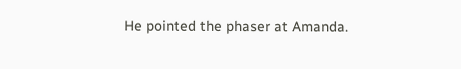He pointed the phaser at Amanda.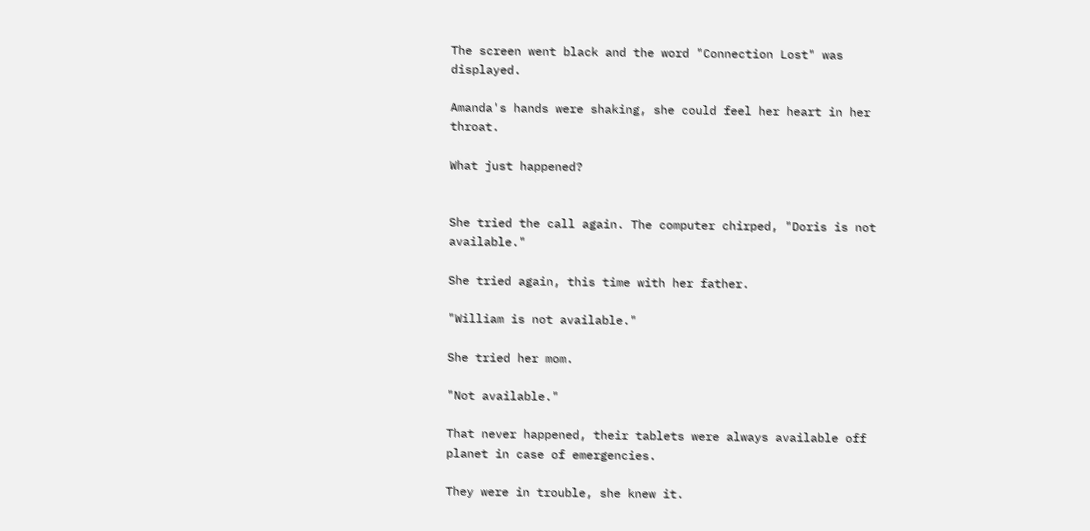The screen went black and the word "Connection Lost" was displayed.

Amanda's hands were shaking, she could feel her heart in her throat.

What just happened?


She tried the call again. The computer chirped, "Doris is not available."

She tried again, this time with her father.

"William is not available."

She tried her mom.

"Not available."

That never happened, their tablets were always available off planet in case of emergencies.

They were in trouble, she knew it.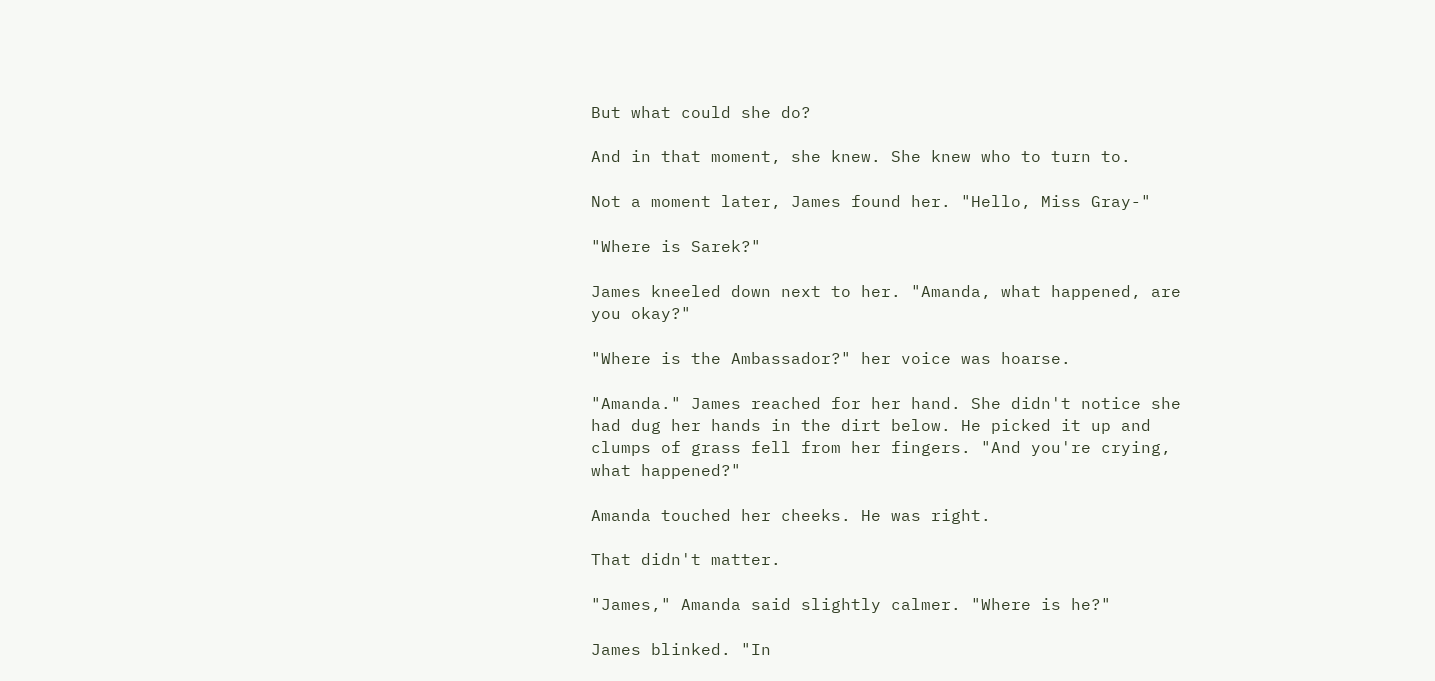But what could she do?

And in that moment, she knew. She knew who to turn to.

Not a moment later, James found her. "Hello, Miss Gray-"

"Where is Sarek?"

James kneeled down next to her. "Amanda, what happened, are you okay?"

"Where is the Ambassador?" her voice was hoarse.

"Amanda." James reached for her hand. She didn't notice she had dug her hands in the dirt below. He picked it up and clumps of grass fell from her fingers. "And you're crying, what happened?"

Amanda touched her cheeks. He was right.

That didn't matter.

"James," Amanda said slightly calmer. "Where is he?"

James blinked. "In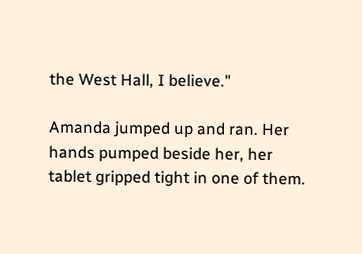the West Hall, I believe."

Amanda jumped up and ran. Her hands pumped beside her, her tablet gripped tight in one of them.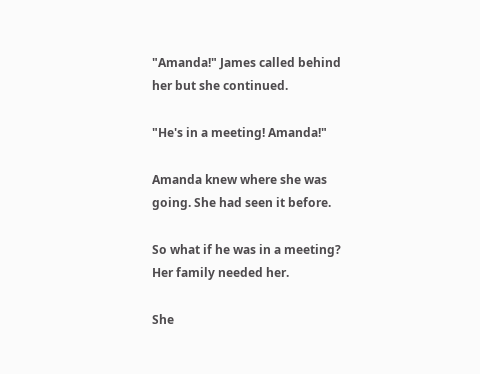"Amanda!" James called behind her but she continued.

"He's in a meeting! Amanda!"

Amanda knew where she was going. She had seen it before.

So what if he was in a meeting? Her family needed her.

She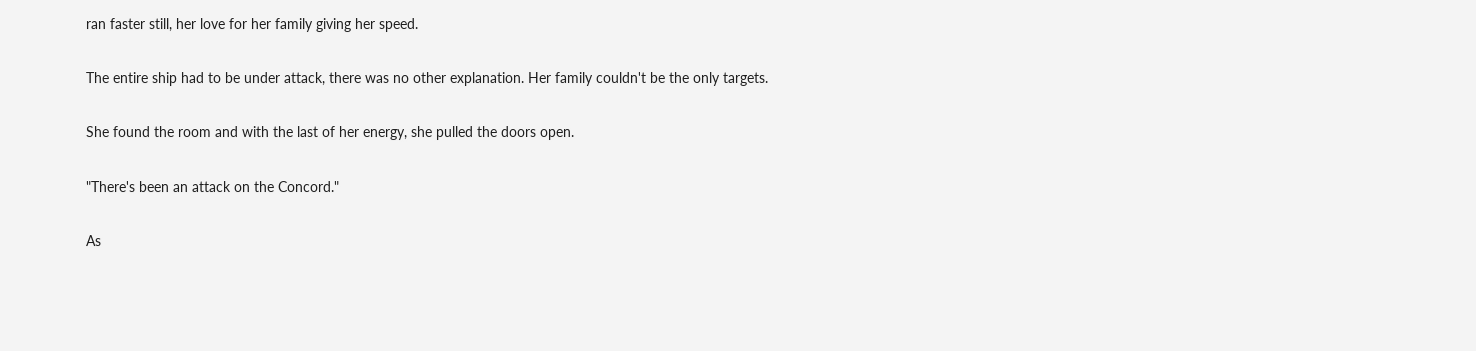ran faster still, her love for her family giving her speed.

The entire ship had to be under attack, there was no other explanation. Her family couldn't be the only targets.

She found the room and with the last of her energy, she pulled the doors open.

"There's been an attack on the Concord."

As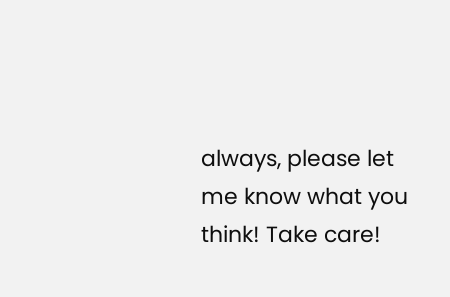always, please let me know what you think! Take care!